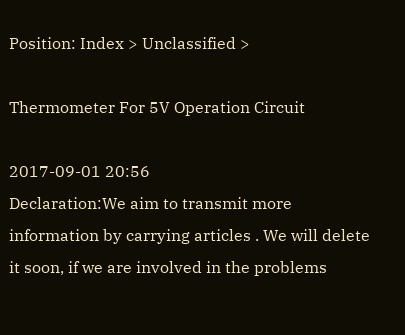Position: Index > Unclassified >

Thermometer For 5V Operation Circuit

2017-09-01 20:56
Declaration:We aim to transmit more information by carrying articles . We will delete it soon, if we are involved in the problems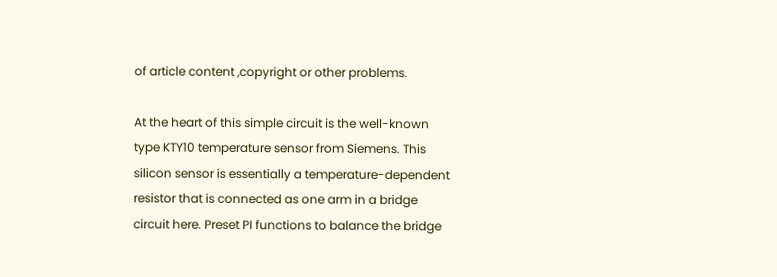of article content ,copyright or other problems.

At the heart of this simple circuit is the well-known type KTY10 temperature sensor from Siemens. This silicon sensor is essentially a temperature-dependent resistor that is connected as one arm in a bridge circuit here. Preset PI functions to balance the bridge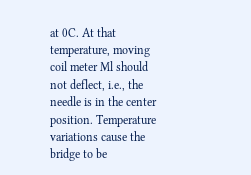at 0C. At that temperature, moving coil meter Ml should not deflect, i.e., the needle is in the center position. Temperature variations cause the bridge to be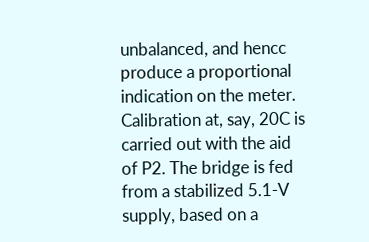unbalanced, and hencc produce a proportional indication on the meter. Calibration at, say, 20C is carried out with the aid of P2. The bridge is fed from a stabilized 5.1-V supply, based on a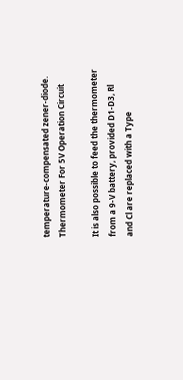temperature-compensated zener-diode.
Thermometer For 5V Operation Circuit

It is also possible to feed the thermometer from a 9-V battery, provided D1-D3, Rl and Cl are replaced with a Type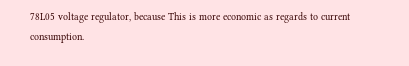78L05 voltage regulator, because This is more economic as regards to current consumption.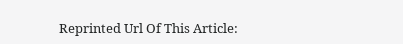Reprinted Url Of This Article: